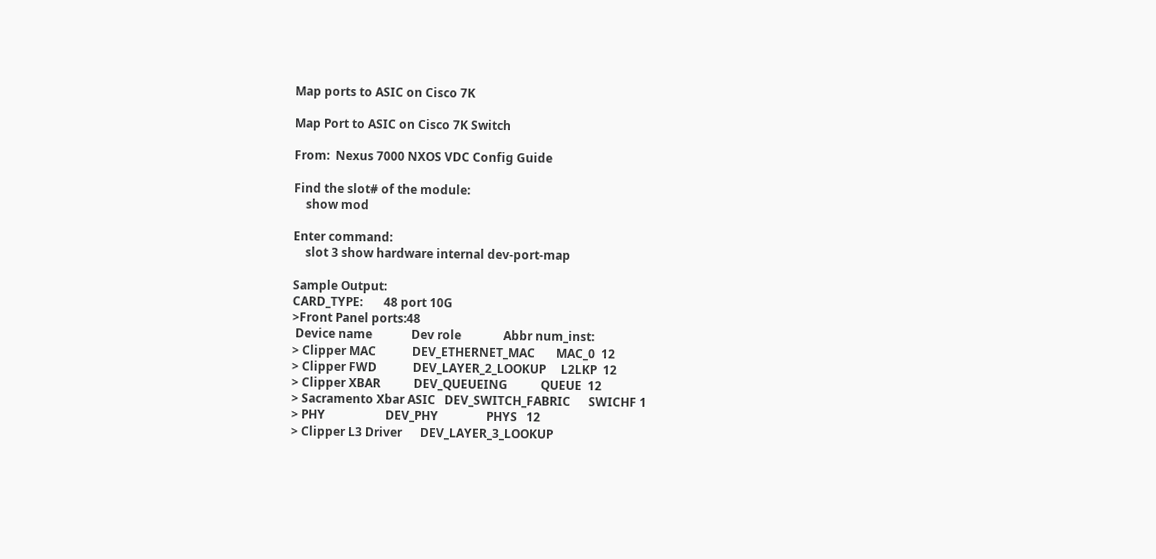Map ports to ASIC on Cisco 7K

Map Port to ASIC on Cisco 7K Switch

From:  Nexus 7000 NXOS VDC Config Guide

Find the slot# of the module:
    show mod

Enter command:
    slot 3 show hardware internal dev-port-map

Sample Output:
CARD_TYPE:       48 port 10G
>Front Panel ports:48
 Device name             Dev role              Abbr num_inst:
> Clipper MAC            DEV_ETHERNET_MAC       MAC_0  12
> Clipper FWD            DEV_LAYER_2_LOOKUP     L2LKP  12
> Clipper XBAR           DEV_QUEUEING           QUEUE  12
> Sacramento Xbar ASIC   DEV_SWITCH_FABRIC      SWICHF 1
> PHY                    DEV_PHY                PHYS   12
> Clipper L3 Driver      DEV_LAYER_3_LOOKUP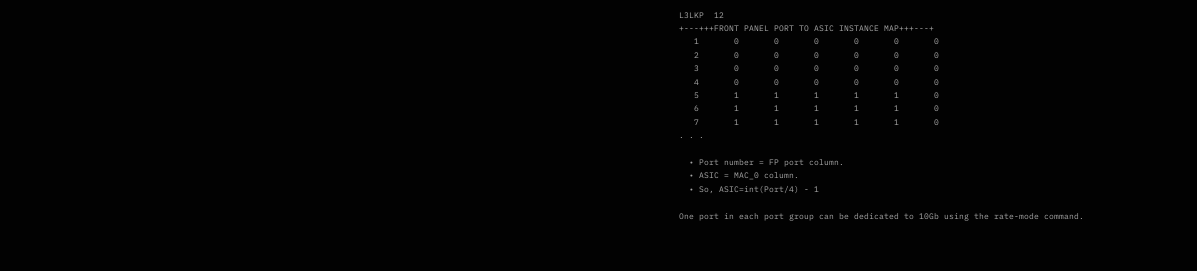L3LKP  12
+---+++FRONT PANEL PORT TO ASIC INSTANCE MAP+++---+
   1       0       0       0       0       0       0
   2       0       0       0       0       0       0
   3       0       0       0       0       0       0
   4       0       0       0       0       0       0
   5       1       1       1       1       1       0
   6       1       1       1       1       1       0
   7       1       1       1       1       1       0
. . .

  • Port number = FP port column.
  • ASIC = MAC_0 column.
  • So, ASIC=int(Port/4) - 1

One port in each port group can be dedicated to 10Gb using the rate-mode command.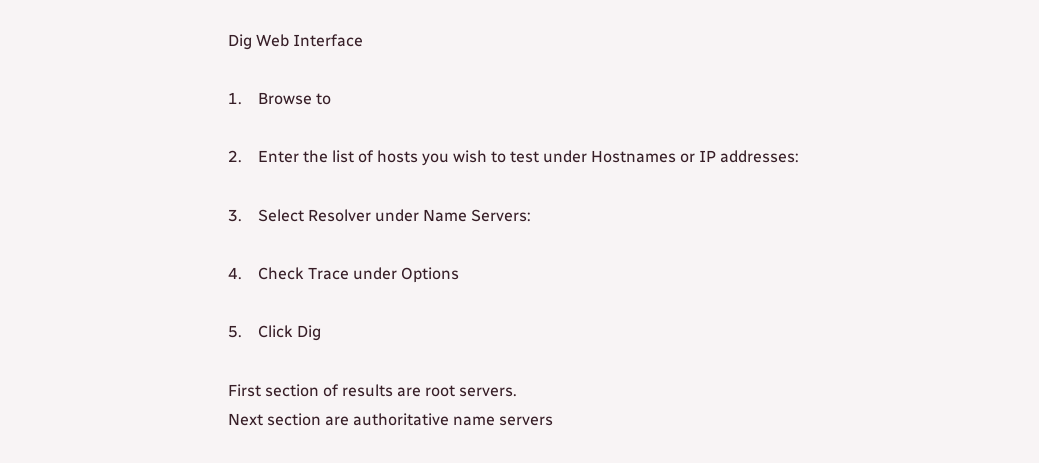Dig Web Interface

1.    Browse to

2.    Enter the list of hosts you wish to test under Hostnames or IP addresses:

3.    Select Resolver under Name Servers:

4.    Check Trace under Options

5.    Click Dig

First section of results are root servers.
Next section are authoritative name servers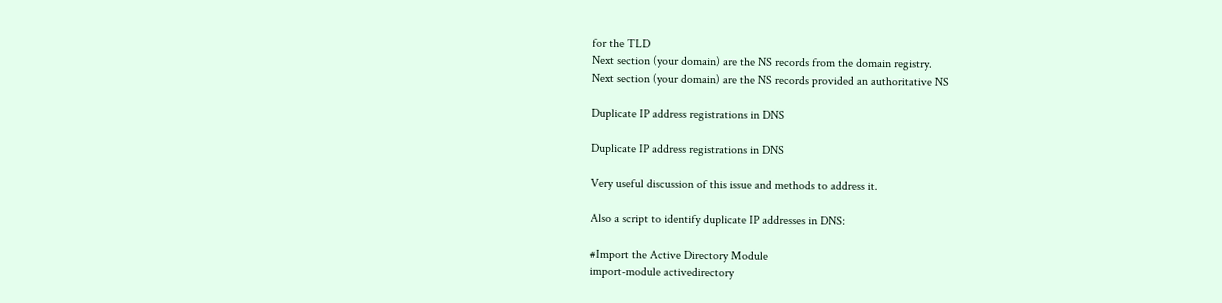for the TLD
Next section (your domain) are the NS records from the domain registry.
Next section (your domain) are the NS records provided an authoritative NS

Duplicate IP address registrations in DNS

Duplicate IP address registrations in DNS

Very useful discussion of this issue and methods to address it.

Also a script to identify duplicate IP addresses in DNS:

#Import the Active Directory Module
import-module activedirectory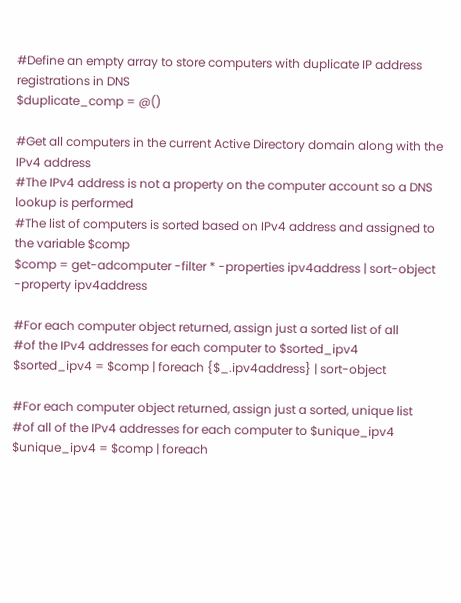#Define an empty array to store computers with duplicate IP address registrations in DNS
$duplicate_comp = @()

#Get all computers in the current Active Directory domain along with the IPv4 address
#The IPv4 address is not a property on the computer account so a DNS lookup is performed
#The list of computers is sorted based on IPv4 address and assigned to the variable $comp
$comp = get-adcomputer -filter * -properties ipv4address | sort-object -property ipv4address

#For each computer object returned, assign just a sorted list of all
#of the IPv4 addresses for each computer to $sorted_ipv4
$sorted_ipv4 = $comp | foreach {$_.ipv4address} | sort-object

#For each computer object returned, assign just a sorted, unique list
#of all of the IPv4 addresses for each computer to $unique_ipv4
$unique_ipv4 = $comp | foreach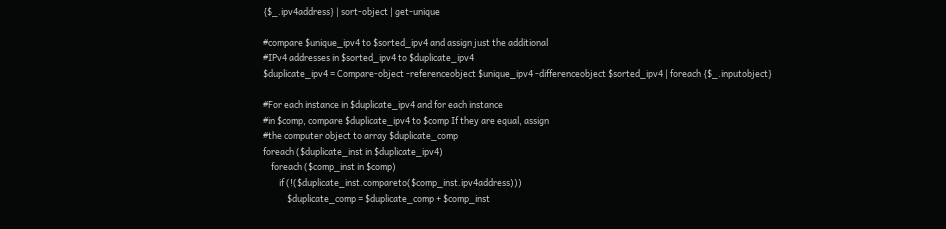{$_.ipv4address} | sort-object | get-unique

#compare $unique_ipv4 to $sorted_ipv4 and assign just the additional
#IPv4 addresses in $sorted_ipv4 to $duplicate_ipv4
$duplicate_ipv4 = Compare-object -referenceobject $unique_ipv4 -differenceobject $sorted_ipv4 | foreach {$_.inputobject}

#For each instance in $duplicate_ipv4 and for each instance
#in $comp, compare $duplicate_ipv4 to $comp If they are equal, assign
#the computer object to array $duplicate_comp
foreach ($duplicate_inst in $duplicate_ipv4)
    foreach ($comp_inst in $comp)
        if (!($duplicate_inst.compareto($comp_inst.ipv4address)))
            $duplicate_comp = $duplicate_comp + $comp_inst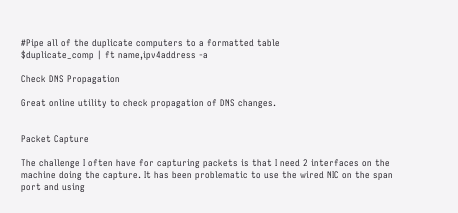#Pipe all of the duplicate computers to a formatted table
$duplicate_comp | ft name,ipv4address -a

Check DNS Propagation

Great online utility to check propagation of DNS changes.


Packet Capture

The challenge I often have for capturing packets is that I need 2 interfaces on the machine doing the capture. It has been problematic to use the wired NIC on the span port and using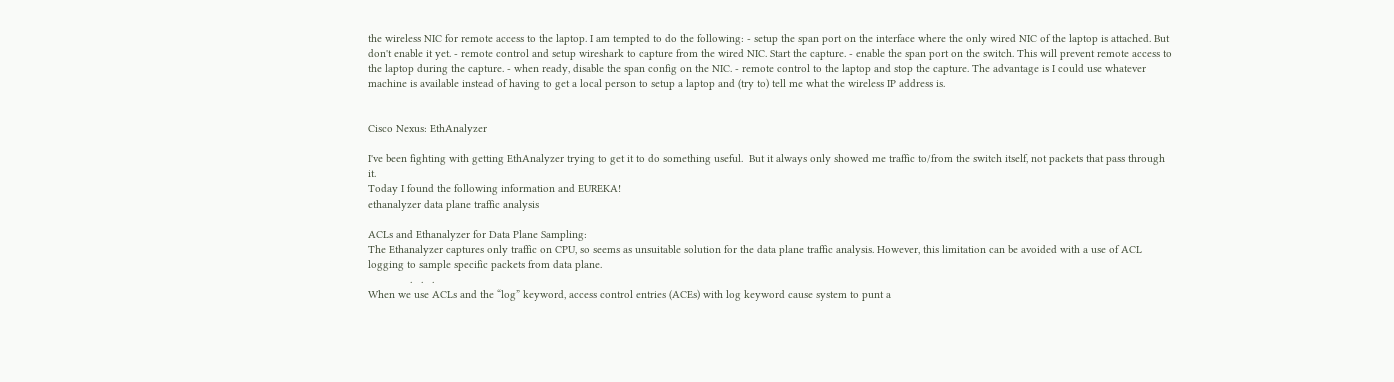the wireless NIC for remote access to the laptop. I am tempted to do the following: - setup the span port on the interface where the only wired NIC of the laptop is attached. But don't enable it yet. - remote control and setup wireshark to capture from the wired NIC. Start the capture. - enable the span port on the switch. This will prevent remote access to the laptop during the capture. - when ready, disable the span config on the NIC. - remote control to the laptop and stop the capture. The advantage is I could use whatever machine is available instead of having to get a local person to setup a laptop and (try to) tell me what the wireless IP address is.


Cisco Nexus: EthAnalyzer

I've been fighting with getting EthAnalyzer trying to get it to do something useful.  But it always only showed me traffic to/from the switch itself, not packets that pass through it.
Today I found the following information and EUREKA!
ethanalyzer data plane traffic analysis

ACLs and Ethanalyzer for Data Plane Sampling:
The Ethanalyzer captures only traffic on CPU, so seems as unsuitable solution for the data plane traffic analysis. However, this limitation can be avoided with a use of ACL logging to sample specific packets from data plane.
              .   .   .
When we use ACLs and the “log” keyword, access control entries (ACEs) with log keyword cause system to punt a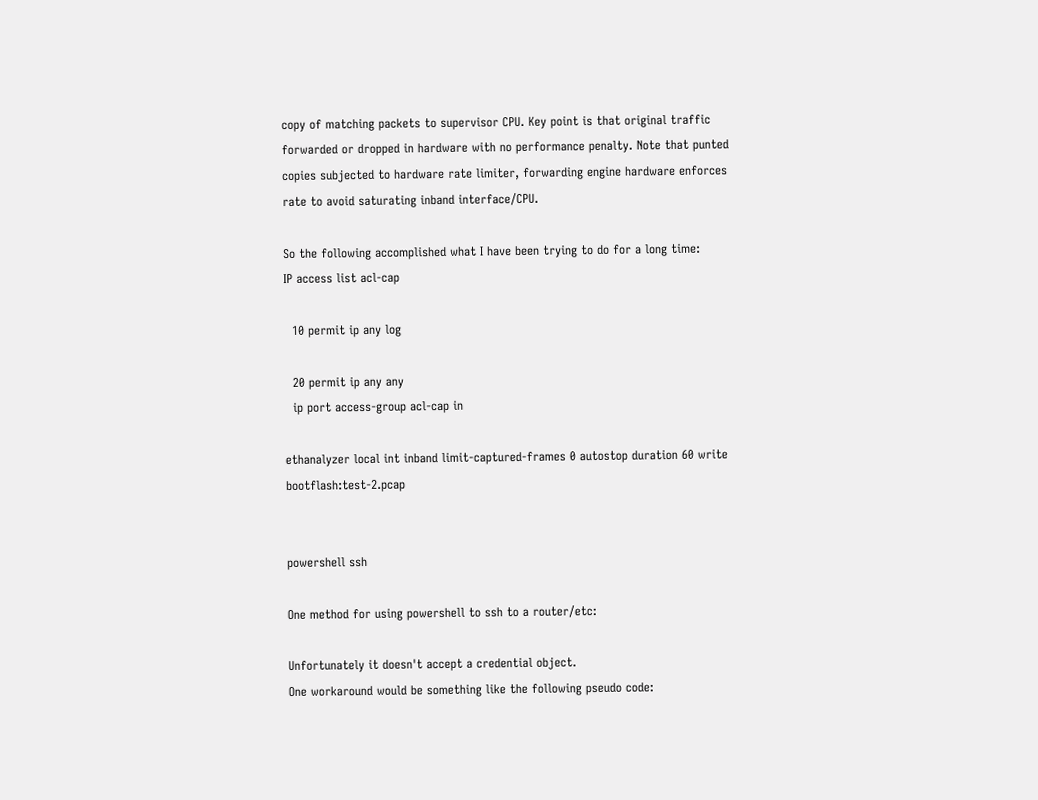copy of matching packets to supervisor CPU. Key point is that original traffic forwarded or dropped in hardware with no performance penalty. Note that punted copies subjected to hardware rate limiter, forwarding engine hardware enforces rate to avoid saturating inband interface/CPU.

So the following accomplished what I have been trying to do for a long time:
IP access list acl-cap

  10 permit ip any log

  20 permit ip any any
  ip port access-group acl-cap in

ethanalyzer local int inband limit-captured-frames 0 autostop duration 60 write bootflash:test-2.pcap


powershell ssh

One method for using powershell to ssh to a router/etc:

Unfortunately it doesn't accept a credential object.
One workaround would be something like the following pseudo code: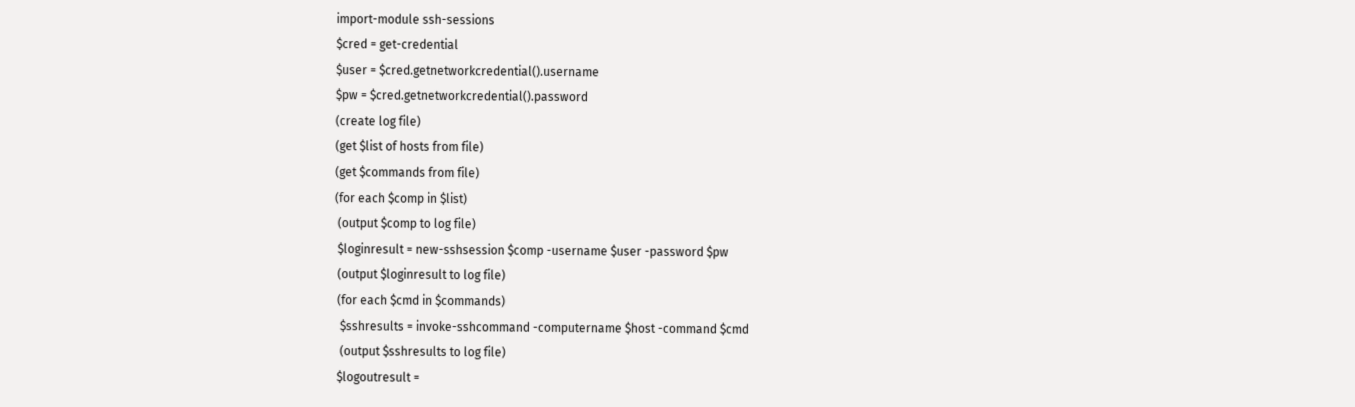import-module ssh-sessions
$cred = get-credential
$user = $cred.getnetworkcredential().username
$pw = $cred.getnetworkcredential().password
(create log file)
(get $list of hosts from file)
(get $commands from file)
(for each $comp in $list)
 (output $comp to log file)
 $loginresult = new-sshsession $comp -username $user -password $pw
 (output $loginresult to log file)
 (for each $cmd in $commands)
  $sshresults = invoke-sshcommand -computername $host -command $cmd
  (output $sshresults to log file)
 $logoutresult =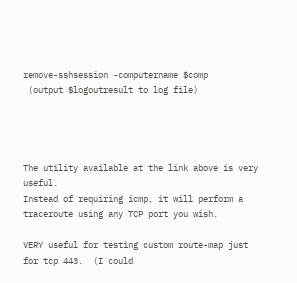remove-sshsession -computername $comp
 (output $logoutresult to log file)




The utility available at the link above is very useful.
Instead of requiring icmp, it will perform a traceroute using any TCP port you wish.

VERY useful for testing custom route-map just for tcp 443.  (I could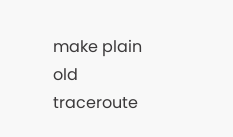make plain old traceroute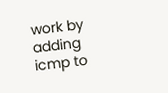work by adding icmp to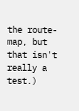the route-map, but that isn't really a test.)